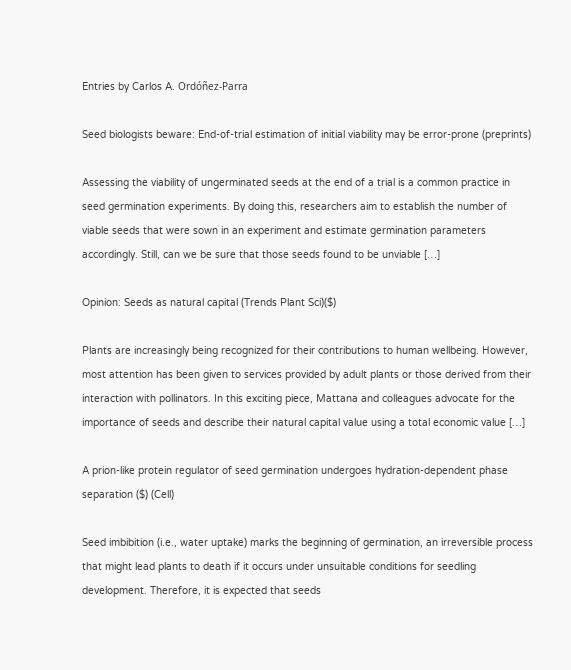Entries by Carlos A. Ordóñez-Parra

Seed biologists beware: End-of-trial estimation of initial viability may be error-prone (preprints)

Assessing the viability of ungerminated seeds at the end of a trial is a common practice in seed germination experiments. By doing this, researchers aim to establish the number of viable seeds that were sown in an experiment and estimate germination parameters accordingly. Still, can we be sure that those seeds found to be unviable […]

Opinion: Seeds as natural capital (Trends Plant Sci)($)

Plants are increasingly being recognized for their contributions to human wellbeing. However, most attention has been given to services provided by adult plants or those derived from their interaction with pollinators. In this exciting piece, Mattana and colleagues advocate for the importance of seeds and describe their natural capital value using a total economic value […]

A prion-like protein regulator of seed germination undergoes hydration-dependent phase separation ($) (Cell)

Seed imbibition (i.e., water uptake) marks the beginning of germination, an irreversible process that might lead plants to death if it occurs under unsuitable conditions for seedling development. Therefore, it is expected that seeds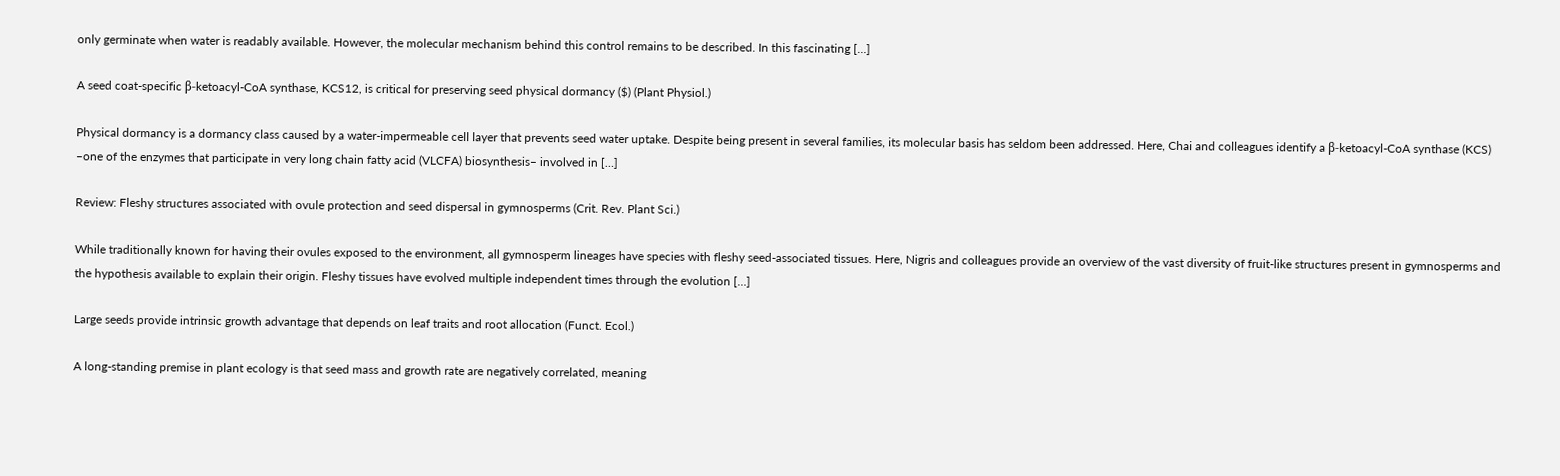only germinate when water is readably available. However, the molecular mechanism behind this control remains to be described. In this fascinating […]

A seed coat-specific β-ketoacyl-CoA synthase, KCS12, is critical for preserving seed physical dormancy ($) (Plant Physiol.)

Physical dormancy is a dormancy class caused by a water-impermeable cell layer that prevents seed water uptake. Despite being present in several families, its molecular basis has seldom been addressed. Here, Chai and colleagues identify a β-ketoacyl-CoA synthase (KCS) –one of the enzymes that participate in very long chain fatty acid (VLCFA) biosynthesis– involved in […]

Review: Fleshy structures associated with ovule protection and seed dispersal in gymnosperms (Crit. Rev. Plant Sci.)

While traditionally known for having their ovules exposed to the environment, all gymnosperm lineages have species with fleshy seed-associated tissues. Here, Nigris and colleagues provide an overview of the vast diversity of fruit-like structures present in gymnosperms and the hypothesis available to explain their origin. Fleshy tissues have evolved multiple independent times through the evolution […]

Large seeds provide intrinsic growth advantage that depends on leaf traits and root allocation (Funct. Ecol.)

A long-standing premise in plant ecology is that seed mass and growth rate are negatively correlated, meaning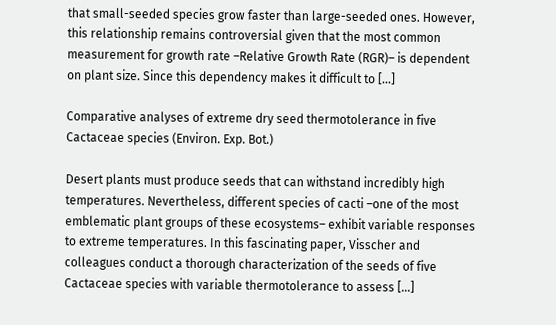that small-seeded species grow faster than large-seeded ones. However, this relationship remains controversial given that the most common measurement for growth rate –Relative Growth Rate (RGR)– is dependent on plant size. Since this dependency makes it difficult to […]

Comparative analyses of extreme dry seed thermotolerance in five Cactaceae species (Environ. Exp. Bot.)

Desert plants must produce seeds that can withstand incredibly high temperatures. Nevertheless, different species of cacti –one of the most emblematic plant groups of these ecosystems– exhibit variable responses to extreme temperatures. In this fascinating paper, Visscher and colleagues conduct a thorough characterization of the seeds of five Cactaceae species with variable thermotolerance to assess […]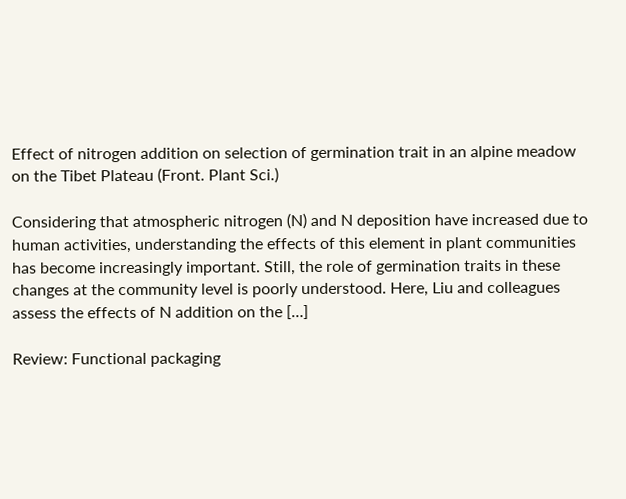Effect of nitrogen addition on selection of germination trait in an alpine meadow on the Tibet Plateau (Front. Plant Sci.)

Considering that atmospheric nitrogen (N) and N deposition have increased due to human activities, understanding the effects of this element in plant communities has become increasingly important. Still, the role of germination traits in these changes at the community level is poorly understood. Here, Liu and colleagues assess the effects of N addition on the […]

Review: Functional packaging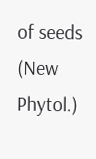of seeds (New Phytol.)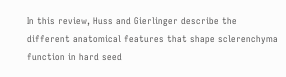In this review, Huss and Gierlinger describe the different anatomical features that shape sclerenchyma function in hard seed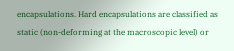encapsulations. Hard encapsulations are classified as static (non-deforming at the macroscopic level) or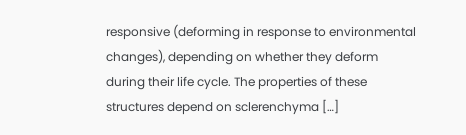responsive (deforming in response to environmental changes), depending on whether they deform during their life cycle. The properties of these structures depend on sclerenchyma […]